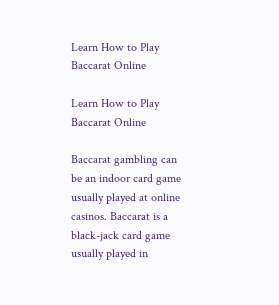Learn How to Play Baccarat Online

Learn How to Play Baccarat Online

Baccarat gambling can be an indoor card game usually played at online casinos. Baccarat is a black-jack card game usually played in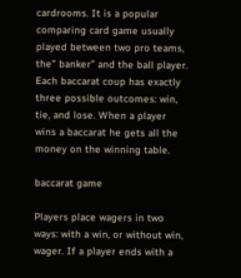cardrooms. It is a popular comparing card game usually played between two pro teams, the” banker” and the ball player. Each baccarat coup has exactly three possible outcomes: win, tie, and lose. When a player wins a baccarat he gets all the money on the winning table.

baccarat game

Players place wagers in two ways: with a win, or without win, wager. If a player ends with a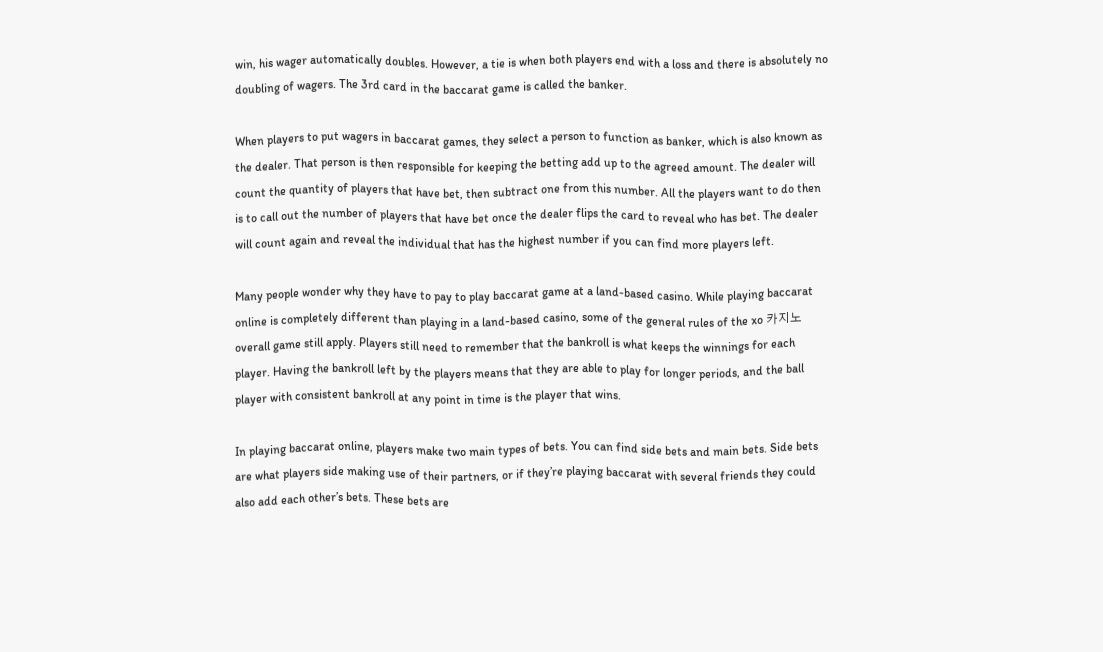win, his wager automatically doubles. However, a tie is when both players end with a loss and there is absolutely no doubling of wagers. The 3rd card in the baccarat game is called the banker.

When players to put wagers in baccarat games, they select a person to function as banker, which is also known as the dealer. That person is then responsible for keeping the betting add up to the agreed amount. The dealer will count the quantity of players that have bet, then subtract one from this number. All the players want to do then is to call out the number of players that have bet once the dealer flips the card to reveal who has bet. The dealer will count again and reveal the individual that has the highest number if you can find more players left.

Many people wonder why they have to pay to play baccarat game at a land-based casino. While playing baccarat online is completely different than playing in a land-based casino, some of the general rules of the xo 카지노 overall game still apply. Players still need to remember that the bankroll is what keeps the winnings for each player. Having the bankroll left by the players means that they are able to play for longer periods, and the ball player with consistent bankroll at any point in time is the player that wins.

In playing baccarat online, players make two main types of bets. You can find side bets and main bets. Side bets are what players side making use of their partners, or if they’re playing baccarat with several friends they could also add each other’s bets. These bets are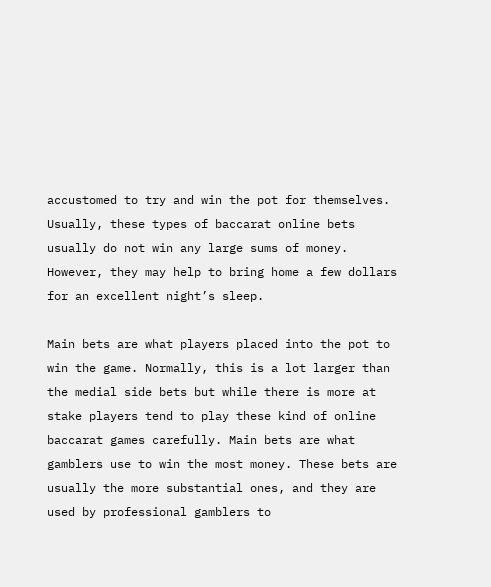accustomed to try and win the pot for themselves. Usually, these types of baccarat online bets usually do not win any large sums of money. However, they may help to bring home a few dollars for an excellent night’s sleep.

Main bets are what players placed into the pot to win the game. Normally, this is a lot larger than the medial side bets but while there is more at stake players tend to play these kind of online baccarat games carefully. Main bets are what gamblers use to win the most money. These bets are usually the more substantial ones, and they are used by professional gamblers to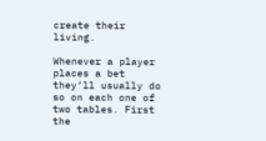create their living.

Whenever a player places a bet they’ll usually do so on each one of two tables. First the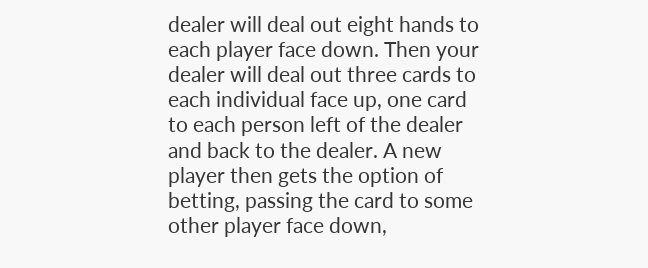dealer will deal out eight hands to each player face down. Then your dealer will deal out three cards to each individual face up, one card to each person left of the dealer and back to the dealer. A new player then gets the option of betting, passing the card to some other player face down,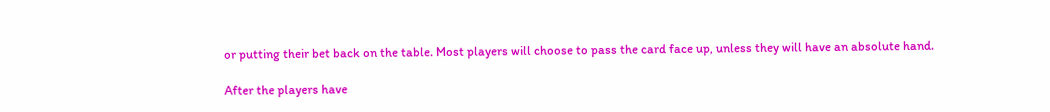or putting their bet back on the table. Most players will choose to pass the card face up, unless they will have an absolute hand.

After the players have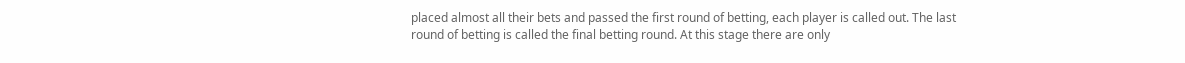placed almost all their bets and passed the first round of betting, each player is called out. The last round of betting is called the final betting round. At this stage there are only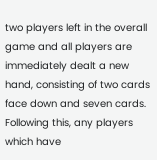two players left in the overall game and all players are immediately dealt a new hand, consisting of two cards face down and seven cards. Following this, any players which have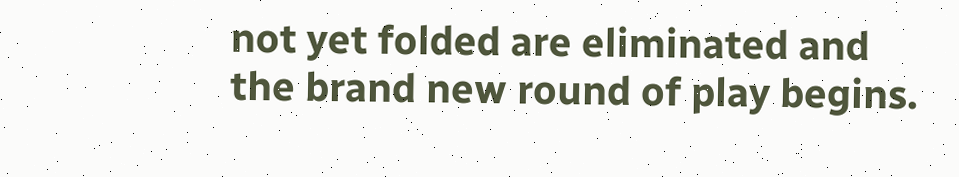not yet folded are eliminated and the brand new round of play begins.